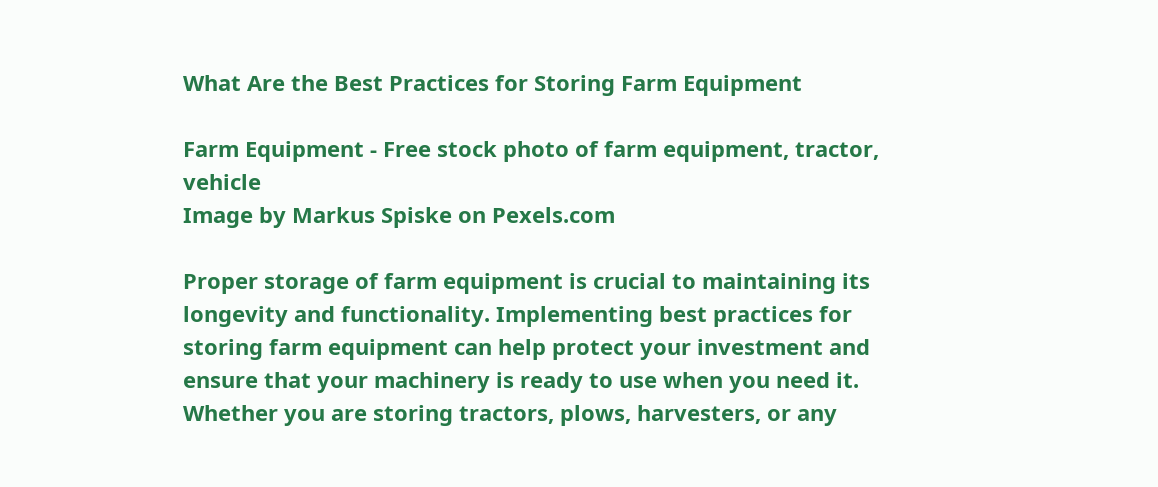What Are the Best Practices for Storing Farm Equipment

Farm Equipment - Free stock photo of farm equipment, tractor, vehicle
Image by Markus Spiske on Pexels.com

Proper storage of farm equipment is crucial to maintaining its longevity and functionality. Implementing best practices for storing farm equipment can help protect your investment and ensure that your machinery is ready to use when you need it. Whether you are storing tractors, plows, harvesters, or any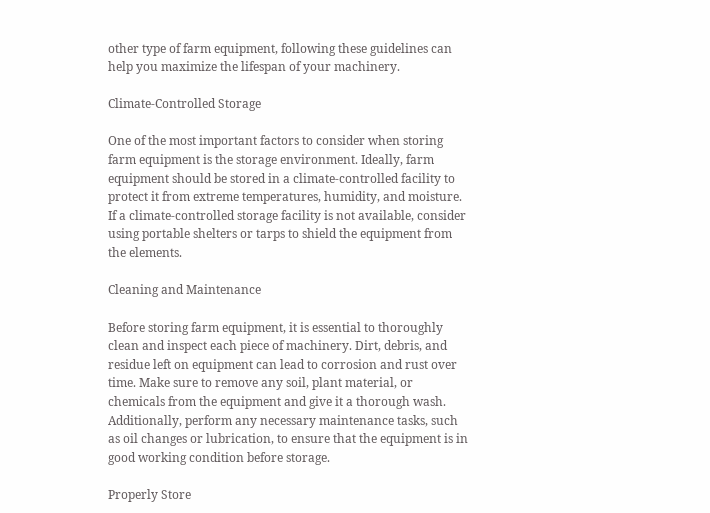other type of farm equipment, following these guidelines can help you maximize the lifespan of your machinery.

Climate-Controlled Storage

One of the most important factors to consider when storing farm equipment is the storage environment. Ideally, farm equipment should be stored in a climate-controlled facility to protect it from extreme temperatures, humidity, and moisture. If a climate-controlled storage facility is not available, consider using portable shelters or tarps to shield the equipment from the elements.

Cleaning and Maintenance

Before storing farm equipment, it is essential to thoroughly clean and inspect each piece of machinery. Dirt, debris, and residue left on equipment can lead to corrosion and rust over time. Make sure to remove any soil, plant material, or chemicals from the equipment and give it a thorough wash. Additionally, perform any necessary maintenance tasks, such as oil changes or lubrication, to ensure that the equipment is in good working condition before storage.

Properly Store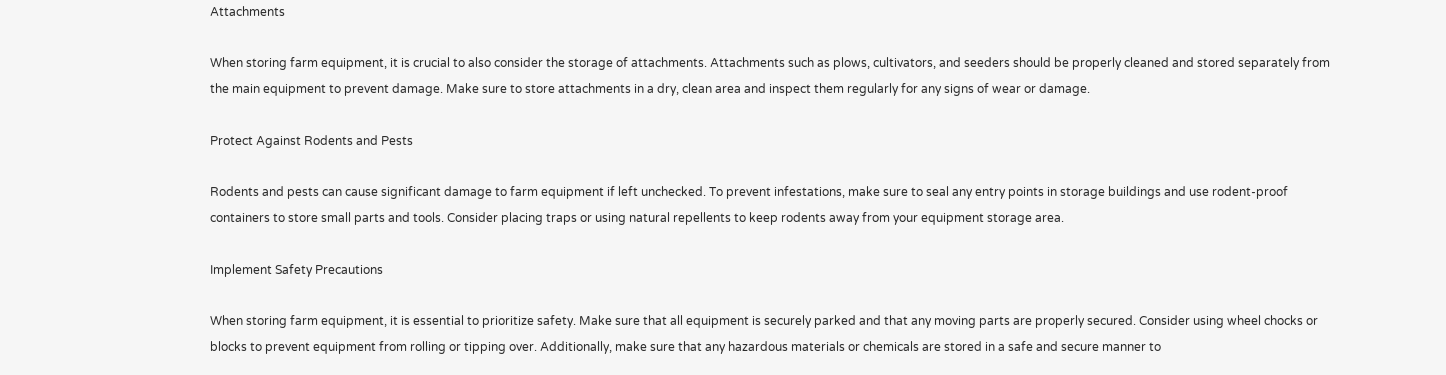Attachments

When storing farm equipment, it is crucial to also consider the storage of attachments. Attachments such as plows, cultivators, and seeders should be properly cleaned and stored separately from the main equipment to prevent damage. Make sure to store attachments in a dry, clean area and inspect them regularly for any signs of wear or damage.

Protect Against Rodents and Pests

Rodents and pests can cause significant damage to farm equipment if left unchecked. To prevent infestations, make sure to seal any entry points in storage buildings and use rodent-proof containers to store small parts and tools. Consider placing traps or using natural repellents to keep rodents away from your equipment storage area.

Implement Safety Precautions

When storing farm equipment, it is essential to prioritize safety. Make sure that all equipment is securely parked and that any moving parts are properly secured. Consider using wheel chocks or blocks to prevent equipment from rolling or tipping over. Additionally, make sure that any hazardous materials or chemicals are stored in a safe and secure manner to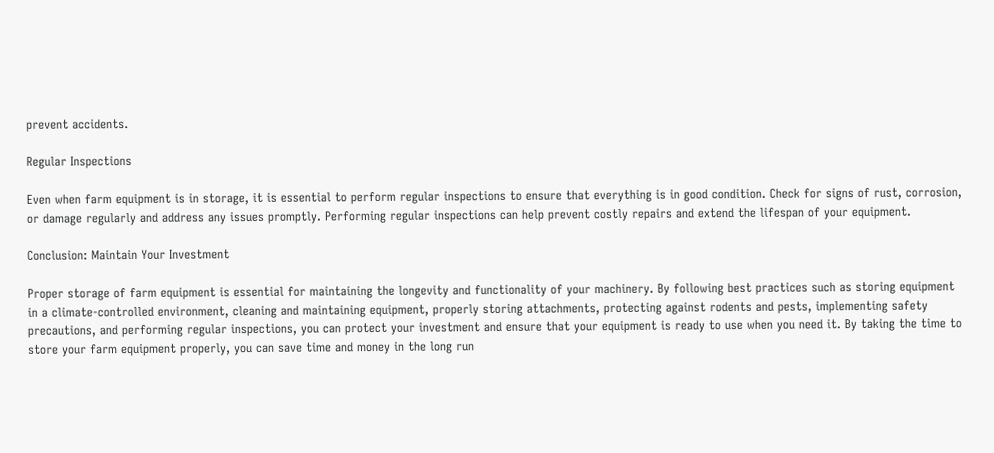prevent accidents.

Regular Inspections

Even when farm equipment is in storage, it is essential to perform regular inspections to ensure that everything is in good condition. Check for signs of rust, corrosion, or damage regularly and address any issues promptly. Performing regular inspections can help prevent costly repairs and extend the lifespan of your equipment.

Conclusion: Maintain Your Investment

Proper storage of farm equipment is essential for maintaining the longevity and functionality of your machinery. By following best practices such as storing equipment in a climate-controlled environment, cleaning and maintaining equipment, properly storing attachments, protecting against rodents and pests, implementing safety precautions, and performing regular inspections, you can protect your investment and ensure that your equipment is ready to use when you need it. By taking the time to store your farm equipment properly, you can save time and money in the long run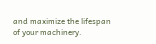and maximize the lifespan of your machinery.